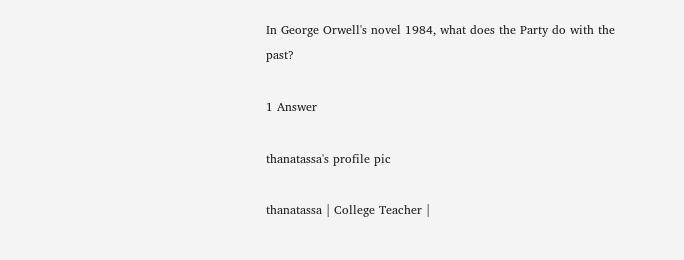In George Orwell's novel 1984, what does the Party do with the past?

1 Answer

thanatassa's profile pic

thanatassa | College Teacher |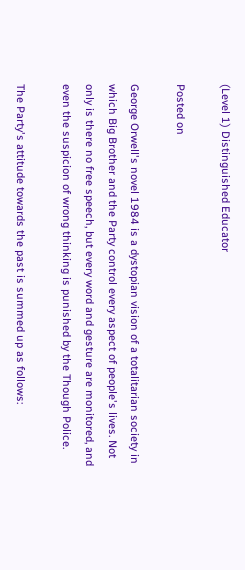(Level 1) Distinguished Educator

Posted on

George Orwell's novel 1984 is a dystopian vision of a totalitarian society in which Big Brother and the Party control every aspect of people's lives. Not only is there no free speech, but every word and gesture are monitored, and even the suspicion of wrong thinking is punished by the Though Police.

The Party's attitude towards the past is summed up as follows: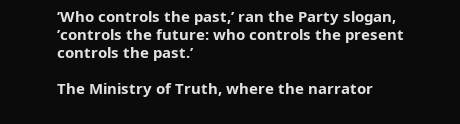’Who controls the past,’ ran the Party slogan, ’controls the future: who controls the present controls the past.’

The Ministry of Truth, where the narrator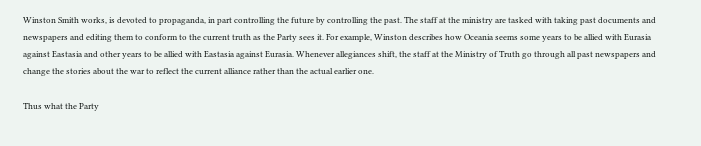Winston Smith works, is devoted to propaganda, in part controlling the future by controlling the past. The staff at the ministry are tasked with taking past documents and newspapers and editing them to conform to the current truth as the Party sees it. For example, Winston describes how Oceania seems some years to be allied with Eurasia against Eastasia and other years to be allied with Eastasia against Eurasia. Whenever allegiances shift, the staff at the Ministry of Truth go through all past newspapers and change the stories about the war to reflect the current alliance rather than the actual earlier one.

Thus what the Party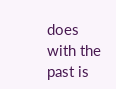does with the past is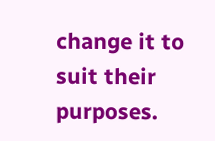change it to suit their purposes.